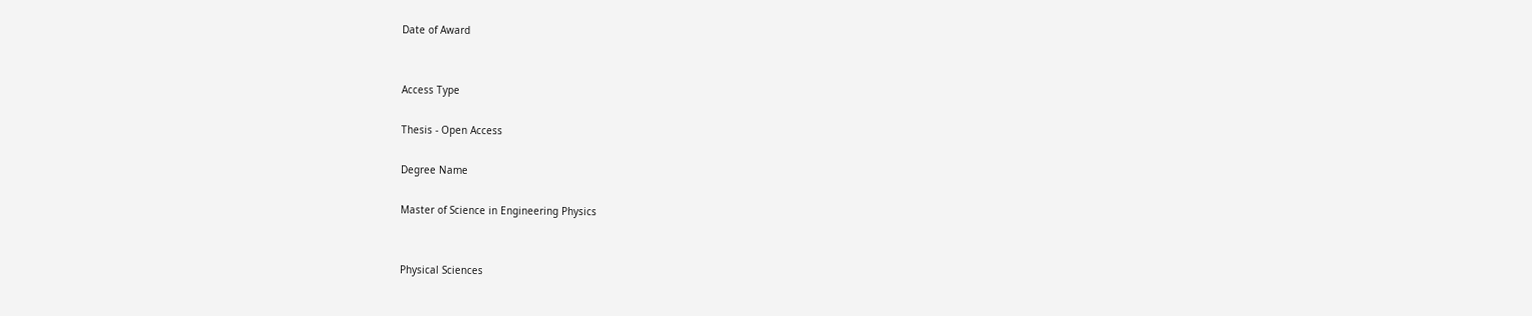Date of Award


Access Type

Thesis - Open Access

Degree Name

Master of Science in Engineering Physics


Physical Sciences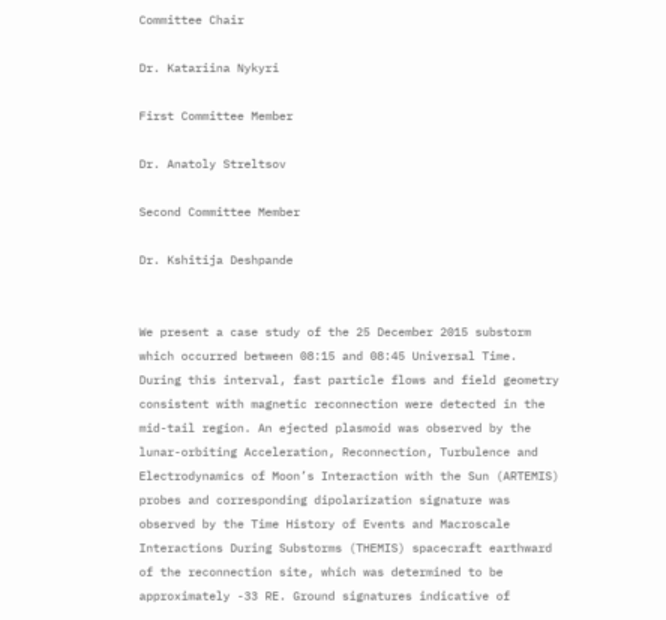Committee Chair

Dr. Katariina Nykyri

First Committee Member

Dr. Anatoly Streltsov

Second Committee Member

Dr. Kshitija Deshpande


We present a case study of the 25 December 2015 substorm which occurred between 08:15 and 08:45 Universal Time. During this interval, fast particle flows and field geometry consistent with magnetic reconnection were detected in the mid-tail region. An ejected plasmoid was observed by the lunar-orbiting Acceleration, Reconnection, Turbulence and Electrodynamics of Moon’s Interaction with the Sun (ARTEMIS) probes and corresponding dipolarization signature was observed by the Time History of Events and Macroscale Interactions During Substorms (THEMIS) spacecraft earthward of the reconnection site, which was determined to be approximately -33 RE. Ground signatures indicative of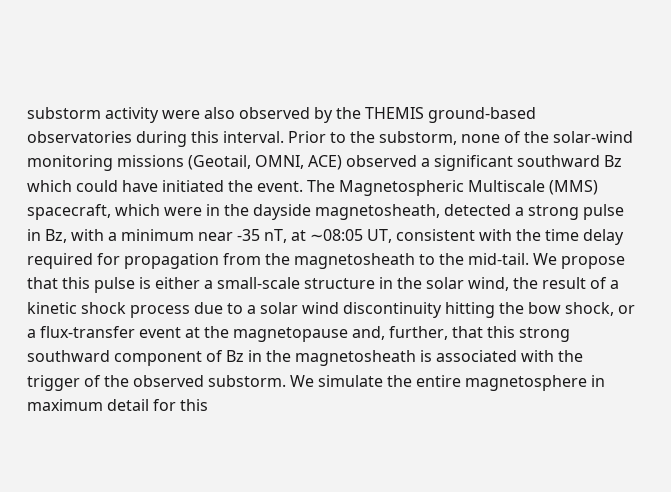substorm activity were also observed by the THEMIS ground-based observatories during this interval. Prior to the substorm, none of the solar-wind monitoring missions (Geotail, OMNI, ACE) observed a significant southward Bz which could have initiated the event. The Magnetospheric Multiscale (MMS) spacecraft, which were in the dayside magnetosheath, detected a strong pulse in Bz, with a minimum near -35 nT, at ∼08:05 UT, consistent with the time delay required for propagation from the magnetosheath to the mid-tail. We propose that this pulse is either a small-scale structure in the solar wind, the result of a kinetic shock process due to a solar wind discontinuity hitting the bow shock, or a flux-transfer event at the magnetopause and, further, that this strong southward component of Bz in the magnetosheath is associated with the trigger of the observed substorm. We simulate the entire magnetosphere in maximum detail for this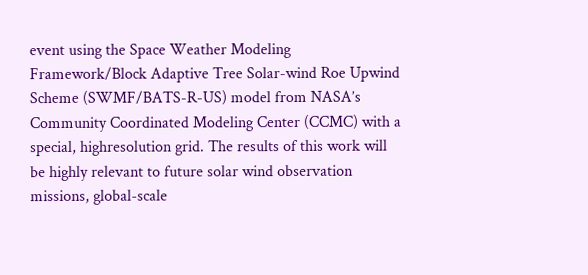event using the Space Weather Modeling Framework/Block Adaptive Tree Solar-wind Roe Upwind Scheme (SWMF/BATS-R-US) model from NASA’s Community Coordinated Modeling Center (CCMC) with a special, highresolution grid. The results of this work will be highly relevant to future solar wind observation missions, global-scale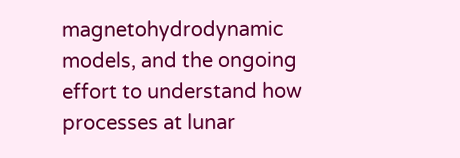magnetohydrodynamic models, and the ongoing effort to understand how processes at lunar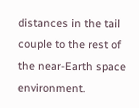distances in the tail couple to the rest of the near-Earth space environment.